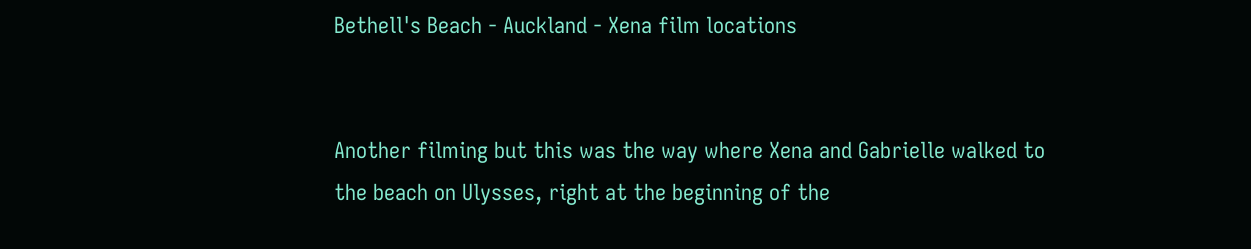Bethell's Beach - Auckland - Xena film locations


Another filming but this was the way where Xena and Gabrielle walked to the beach on Ulysses, right at the beginning of the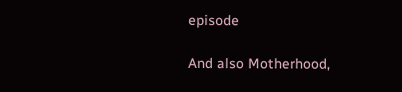episode

And also Motherhood,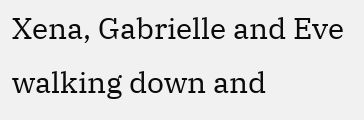Xena, Gabrielle and Eve walking down and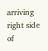arriving right side of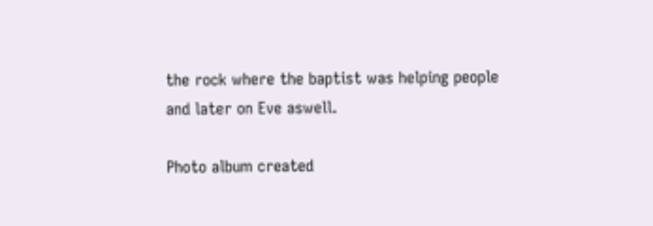the rock where the baptist was helping people and later on Eve aswell.

Photo album created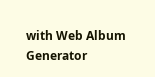with Web Album Generator